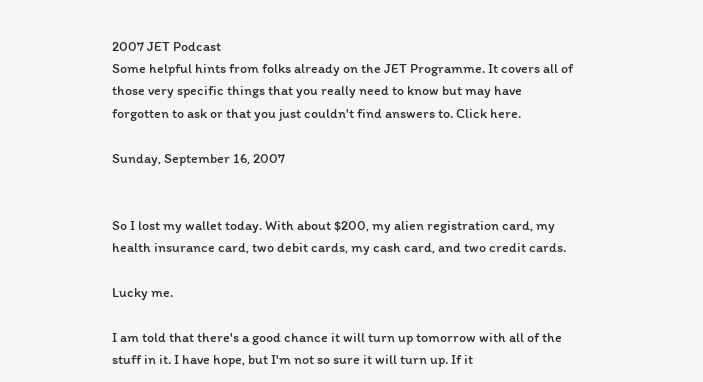2007 JET Podcast
Some helpful hints from folks already on the JET Programme. It covers all of those very specific things that you really need to know but may have forgotten to ask or that you just couldn't find answers to. Click here.

Sunday, September 16, 2007


So I lost my wallet today. With about $200, my alien registration card, my health insurance card, two debit cards, my cash card, and two credit cards.

Lucky me.

I am told that there's a good chance it will turn up tomorrow with all of the stuff in it. I have hope, but I'm not so sure it will turn up. If it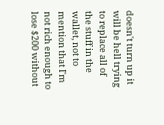doesn't turn up it will be hell trying to replace all of the stuff in the wallet, not to mention that I'm not rich enough to lose $200 without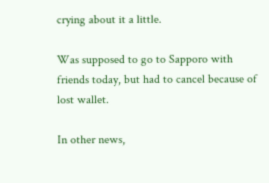crying about it a little.

Was supposed to go to Sapporo with friends today, but had to cancel because of lost wallet.

In other news,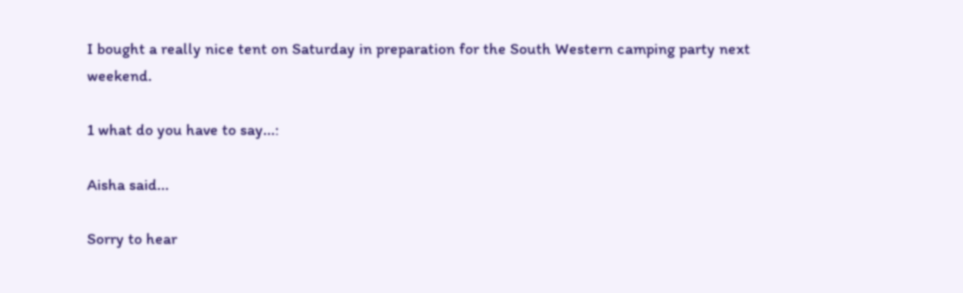I bought a really nice tent on Saturday in preparation for the South Western camping party next weekend.

1 what do you have to say...:

Aisha said...

Sorry to hear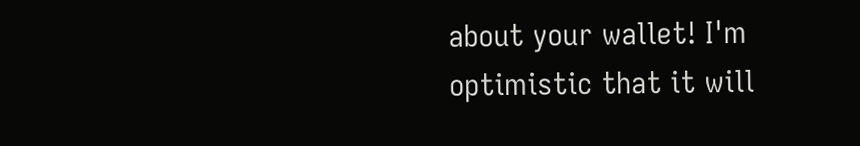about your wallet! I'm optimistic that it will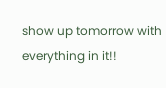show up tomorrow with everything in it!!